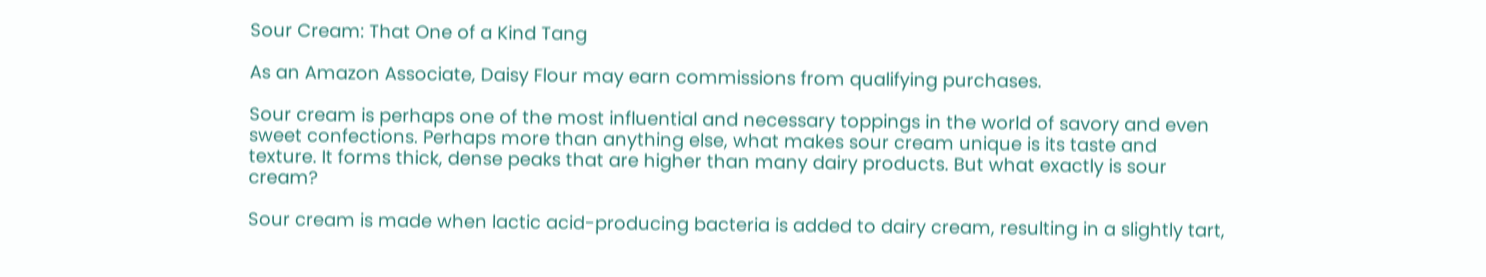Sour Cream: That One of a Kind Tang

As an Amazon Associate, Daisy Flour may earn commissions from qualifying purchases.

Sour cream is perhaps one of the most influential and necessary toppings in the world of savory and even sweet confections. Perhaps more than anything else, what makes sour cream unique is its taste and texture. It forms thick, dense peaks that are higher than many dairy products. But what exactly is sour cream?

Sour cream is made when lactic acid-producing bacteria is added to dairy cream, resulting in a slightly tart,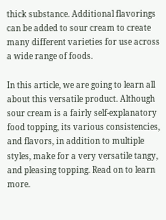thick substance. Additional flavorings can be added to sour cream to create many different varieties for use across a wide range of foods.

In this article, we are going to learn all about this versatile product. Although sour cream is a fairly self-explanatory food topping, its various consistencies, and flavors, in addition to multiple styles, make for a very versatile tangy, and pleasing topping. Read on to learn more.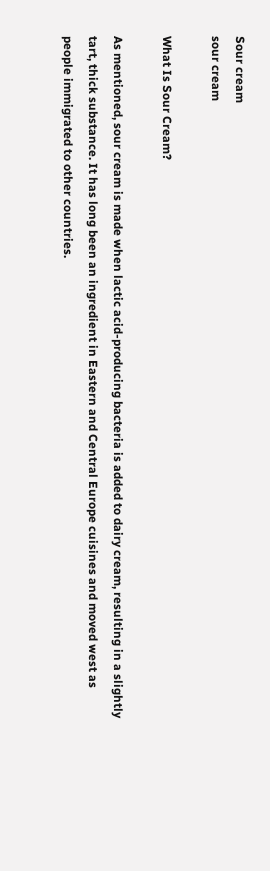Sour cream
sour cream

What Is Sour Cream?

As mentioned, sour cream is made when lactic acid-producing bacteria is added to dairy cream, resulting in a slightly tart, thick substance. It has long been an ingredient in Eastern and Central Europe cuisines and moved west as people immigrated to other countries.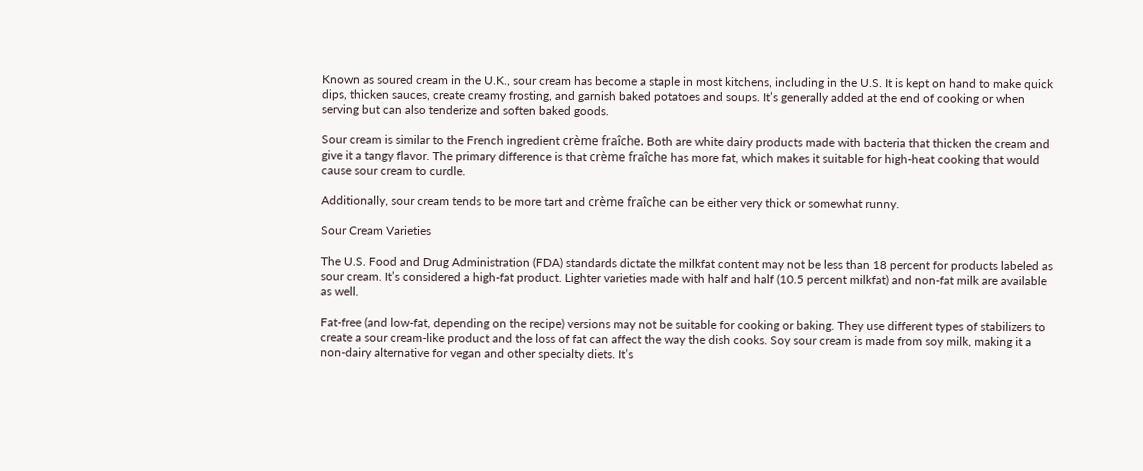Known as soured cream in the U.K., sour cream has become a staple in most kitchens, including in the U.S. It is kept on hand to make quick dips, thicken sauces, create creamy frosting, and garnish baked potatoes and soups. It’s generally added at the end of cooking or when serving but can also tenderize and soften baked goods.

Sour cream is similar to the French ingredient crème fraîche. Both are white dairy products made with bacteria that thicken the cream and give it a tangy flavor. The primary difference is that crème fraîche has more fat, which makes it suitable for high-heat cooking that would cause sour cream to curdle.

Additionally, sour cream tends to be more tart and crème fraîche can be either very thick or somewhat runny.

Sour Cream Varieties

The U.S. Food and Drug Administration (FDA) standards dictate the milkfat content may not be less than 18 percent for products labeled as sour cream. It’s considered a high-fat product. Lighter varieties made with half and half (10.5 percent milkfat) and non-fat milk are available as well.

Fat-free (and low-fat, depending on the recipe) versions may not be suitable for cooking or baking. They use different types of stabilizers to create a sour cream-like product and the loss of fat can affect the way the dish cooks. Soy sour cream is made from soy milk, making it a non-dairy alternative for vegan and other specialty diets. It’s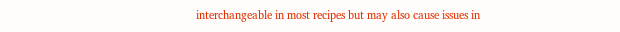interchangeable in most recipes but may also cause issues in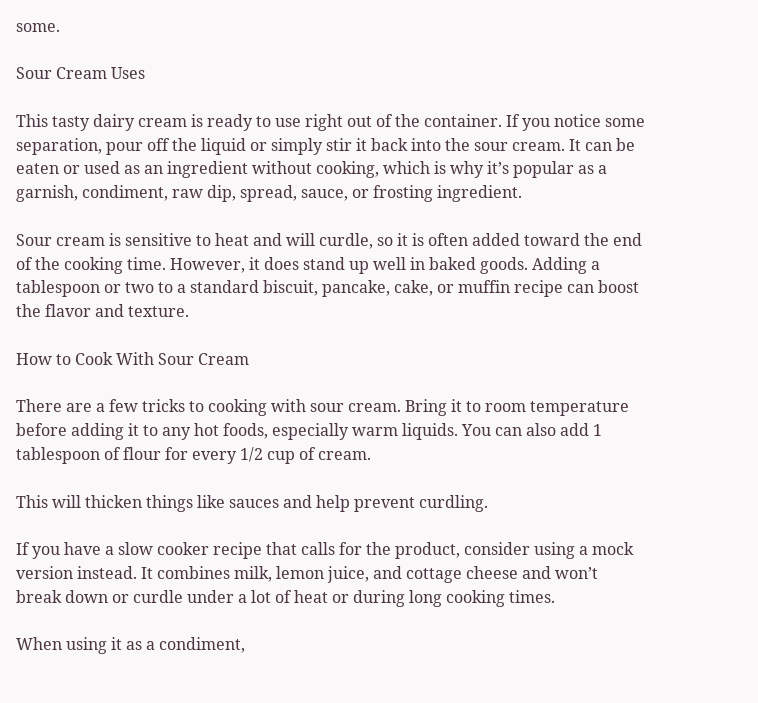some.

Sour Cream Uses

This tasty dairy cream is ready to use right out of the container. If you notice some separation, pour off the liquid or simply stir it back into the sour cream. It can be eaten or used as an ingredient without cooking, which is why it’s popular as a garnish, condiment, raw dip, spread, sauce, or frosting ingredient.

Sour cream is sensitive to heat and will curdle, so it is often added toward the end of the cooking time. However, it does stand up well in baked goods. Adding a tablespoon or two to a standard biscuit, pancake, cake, or muffin recipe can boost the flavor and texture.

How to Cook With Sour Cream

There are a few tricks to cooking with sour cream. Bring it to room temperature before adding it to any hot foods, especially warm liquids. You can also add 1 tablespoon of flour for every 1/2 cup of cream.

This will thicken things like sauces and help prevent curdling.

If you have a slow cooker recipe that calls for the product, consider using a mock version instead. It combines milk, lemon juice, and cottage cheese and won’t break down or curdle under a lot of heat or during long cooking times.

When using it as a condiment,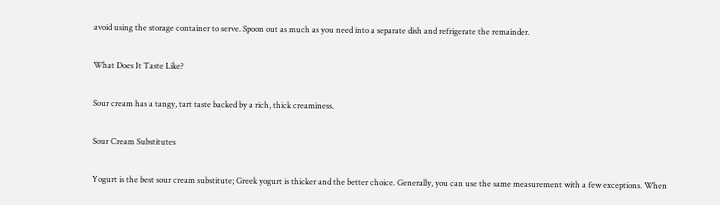avoid using the storage container to serve. Spoon out as much as you need into a separate dish and refrigerate the remainder.

What Does It Taste Like?

Sour cream has a tangy, tart taste backed by a rich, thick creaminess.

Sour Cream Substitutes

Yogurt is the best sour cream substitute; Greek yogurt is thicker and the better choice. Generally, you can use the same measurement with a few exceptions. When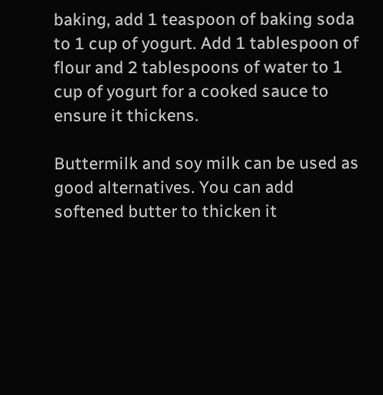baking, add 1 teaspoon of baking soda to 1 cup of yogurt. Add 1 tablespoon of flour and 2 tablespoons of water to 1 cup of yogurt for a cooked sauce to ensure it thickens.

Buttermilk and soy milk can be used as good alternatives. You can add softened butter to thicken it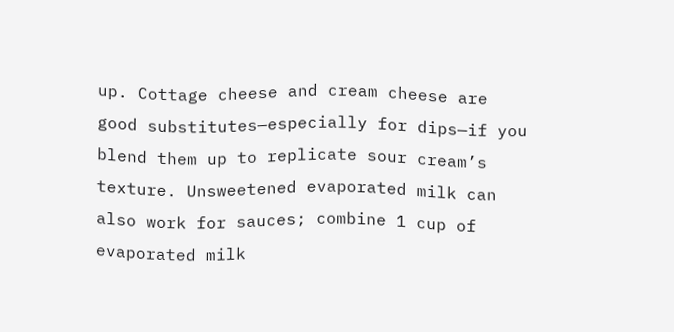up. Cottage cheese and cream cheese are good substitutes—especially for dips—if you blend them up to replicate sour cream’s texture. Unsweetened evaporated milk can also work for sauces; combine 1 cup of evaporated milk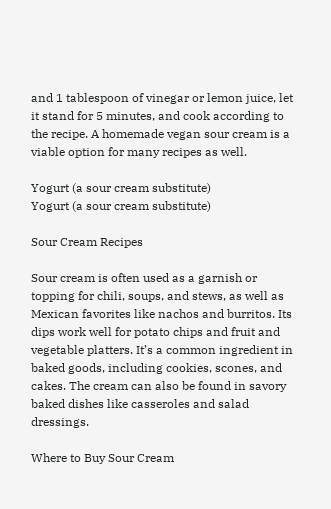and 1 tablespoon of vinegar or lemon juice, let it stand for 5 minutes, and cook according to the recipe. A homemade vegan sour cream is a viable option for many recipes as well.

Yogurt (a sour cream substitute)
Yogurt (a sour cream substitute)

Sour Cream Recipes

Sour cream is often used as a garnish or topping for chili, soups, and stews, as well as Mexican favorites like nachos and burritos. Its dips work well for potato chips and fruit and vegetable platters. It’s a common ingredient in baked goods, including cookies, scones, and cakes. The cream can also be found in savory baked dishes like casseroles and salad dressings.

Where to Buy Sour Cream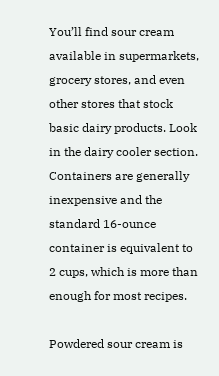You’ll find sour cream available in supermarkets, grocery stores, and even other stores that stock basic dairy products. Look in the dairy cooler section. Containers are generally inexpensive and the standard 16-ounce container is equivalent to 2 cups, which is more than enough for most recipes.

Powdered sour cream is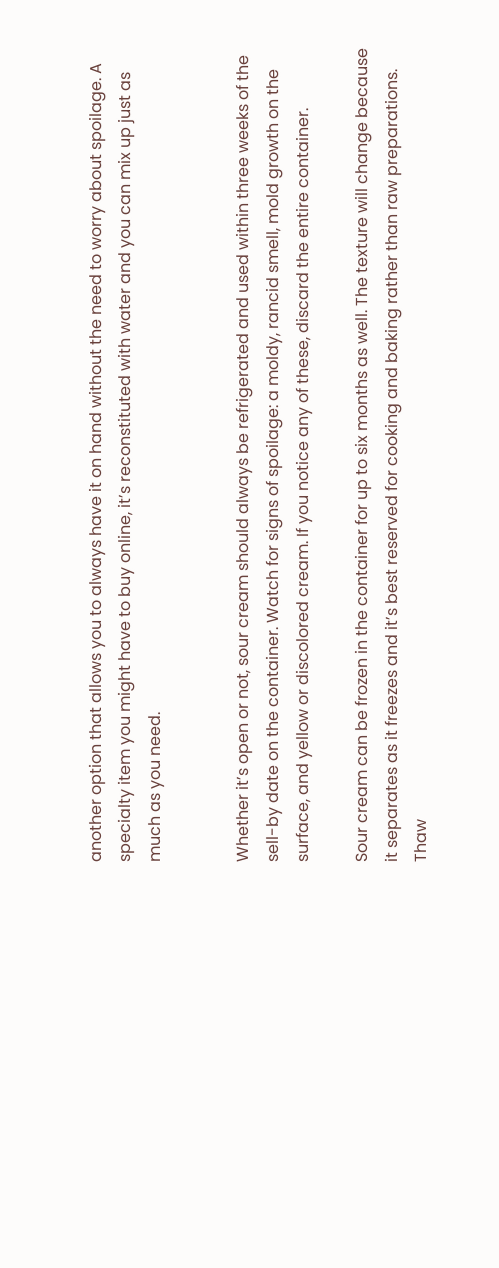another option that allows you to always have it on hand without the need to worry about spoilage. A specialty item you might have to buy online, it’s reconstituted with water and you can mix up just as much as you need.


Whether it’s open or not, sour cream should always be refrigerated and used within three weeks of the sell-by date on the container. Watch for signs of spoilage: a moldy, rancid smell, mold growth on the surface, and yellow or discolored cream. If you notice any of these, discard the entire container.

Sour cream can be frozen in the container for up to six months as well. The texture will change because it separates as it freezes and it’s best reserved for cooking and baking rather than raw preparations. Thaw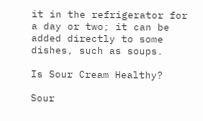it in the refrigerator for a day or two; it can be added directly to some dishes, such as soups.

Is Sour Cream Healthy?

Sour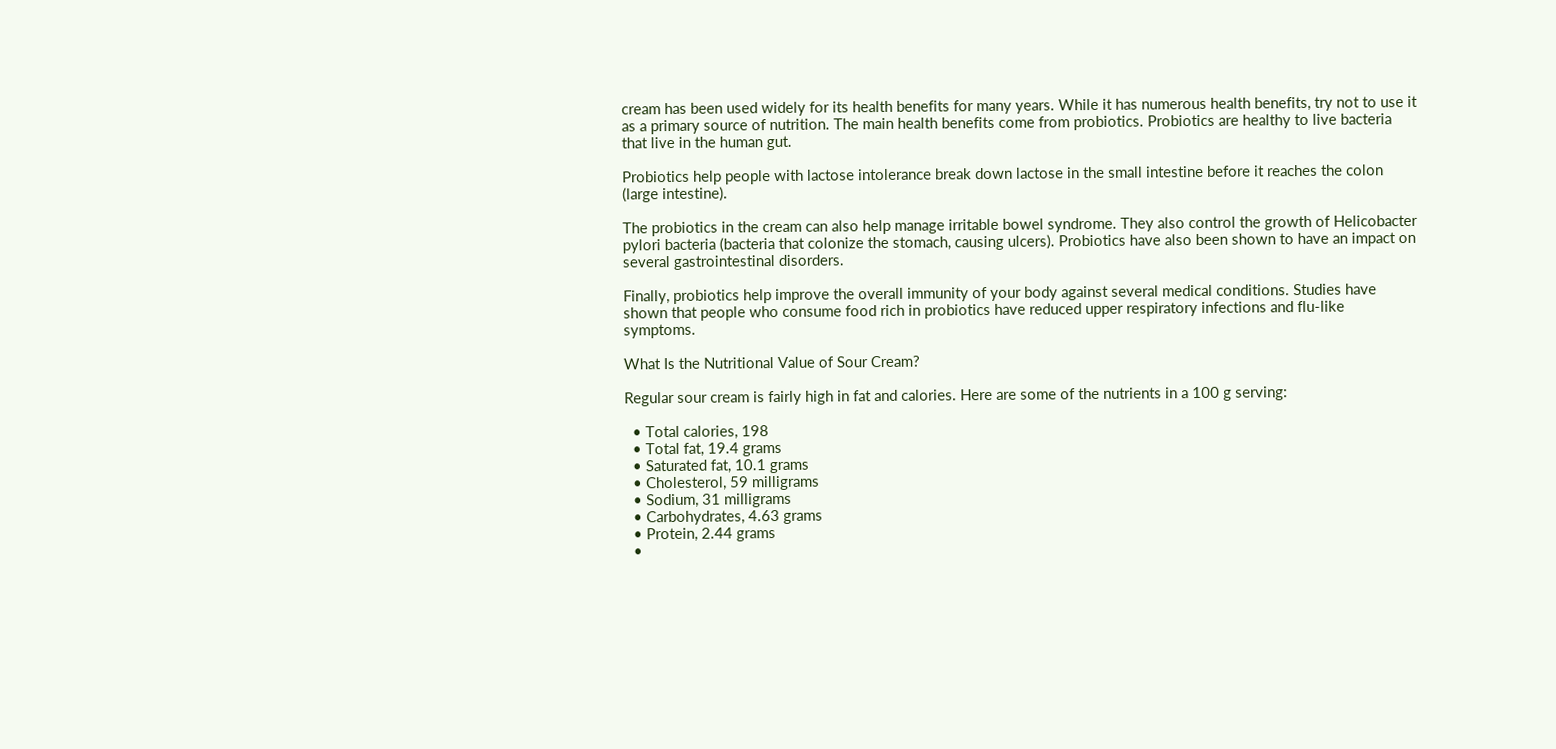cream has been used widely for its health benefits for many years. While it has numerous health benefits, try not to use it as a primary source of nutrition. The main health benefits come from probiotics. Probiotics are healthy to live bacteria that live in the human gut.

Probiotics help people with lactose intolerance break down lactose in the small intestine before it reaches the colon (large intestine).

The probiotics in the cream can also help manage irritable bowel syndrome. They also control the growth of Helicobacter pylori bacteria (bacteria that colonize the stomach, causing ulcers). Probiotics have also been shown to have an impact on several gastrointestinal disorders.

Finally, probiotics help improve the overall immunity of your body against several medical conditions. Studies have shown that people who consume food rich in probiotics have reduced upper respiratory infections and flu-like symptoms.

What Is the Nutritional Value of Sour Cream?

Regular sour cream is fairly high in fat and calories. Here are some of the nutrients in a 100 g serving:

  • Total calories, 198
  • Total fat, 19.4 grams
  • Saturated fat, 10.1 grams
  • Cholesterol, 59 milligrams
  • Sodium, 31 milligrams
  • Carbohydrates, 4.63 grams
  • Protein, 2.44 grams
  •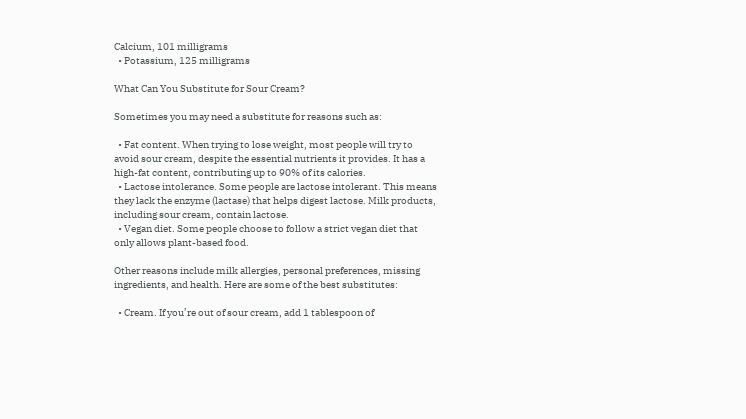Calcium, 101 milligrams
  • Potassium, 125 milligrams

What Can You Substitute for Sour Cream?

Sometimes you may need a substitute for reasons such as:

  • Fat content. When trying to lose weight, most people will try to avoid sour cream, despite the essential nutrients it provides. It has a high-fat content, contributing up to 90% of its calories.
  • Lactose intolerance. Some people are lactose intolerant. This means they lack the enzyme (lactase) that helps digest lactose. Milk products, including sour cream, contain lactose.
  • Vegan diet. Some people choose to follow a strict vegan diet that only allows plant-based food.

Other reasons include milk allergies, personal preferences, missing ingredients, and health. Here are some of the best substitutes:

  • Cream. If you’re out of sour cream, add 1 tablespoon of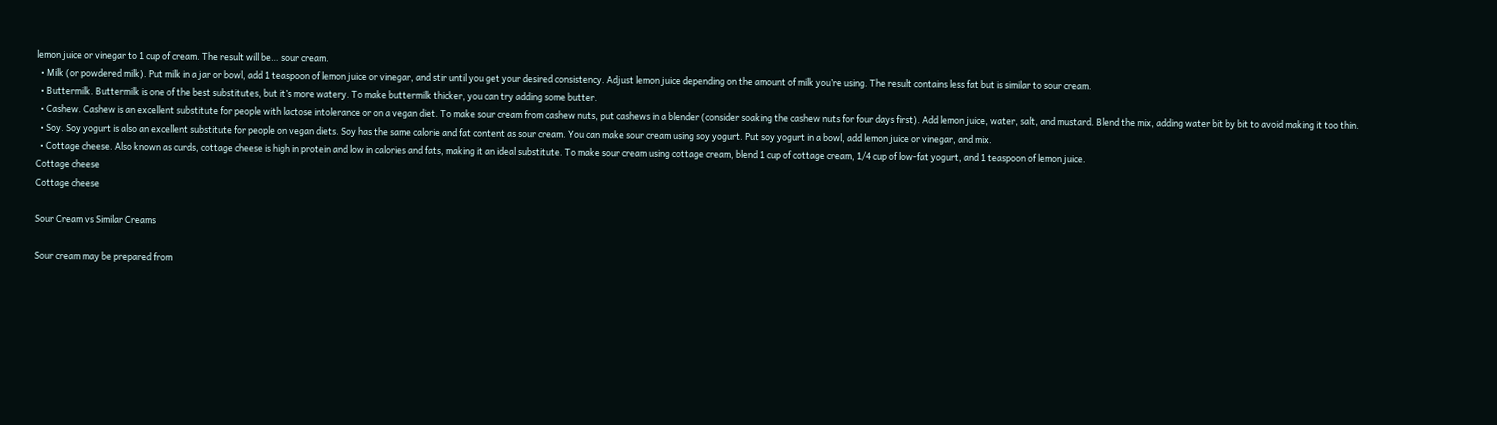lemon juice or vinegar to 1 cup of cream. The result will be… sour cream.
  • Milk (or powdered milk). Put milk in a jar or bowl, add 1 teaspoon of lemon juice or vinegar, and stir until you get your desired consistency. Adjust lemon juice depending on the amount of milk you’re using. The result contains less fat but is similar to sour cream.
  • Buttermilk. Buttermilk is one of the best substitutes, but it’s more watery. To make buttermilk thicker, you can try adding some butter.
  • Cashew. Cashew is an excellent substitute for people with lactose intolerance or on a vegan diet. To make sour cream from cashew nuts, put cashews in a blender (consider soaking the cashew nuts for four days first). Add lemon juice, water, salt, and mustard. Blend the mix, adding water bit by bit to avoid making it too thin.
  • Soy. Soy yogurt is also an excellent substitute for people on vegan diets. Soy has the same calorie and fat content as sour cream. You can make sour cream using soy yogurt. Put soy yogurt in a bowl, add lemon juice or vinegar, and mix.
  • Cottage cheese. Also known as curds, cottage cheese is high in protein and low in calories and fats, making it an ideal substitute. To make sour cream using cottage cream, blend 1 cup of cottage cream, 1/4 cup of low-fat yogurt, and 1 teaspoon of lemon juice.
Cottage cheese
Cottage cheese

Sour Cream vs Similar Creams

Sour cream may be prepared from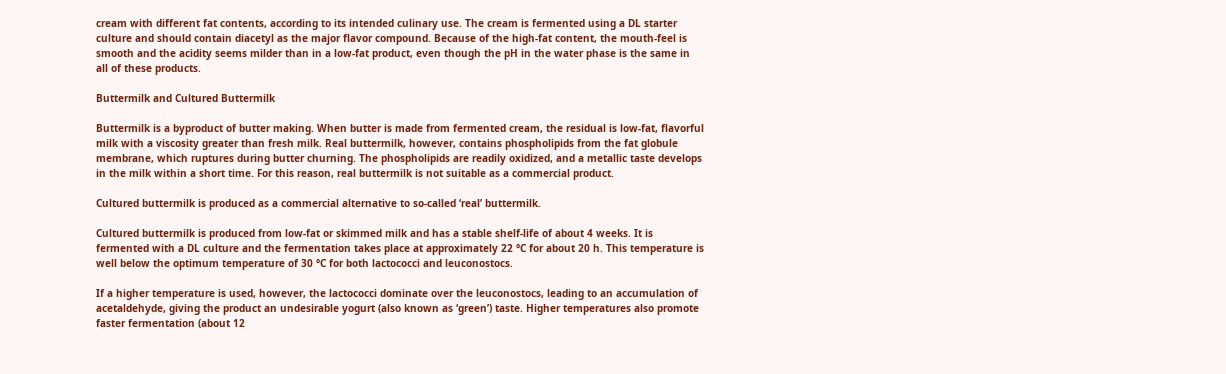cream with different fat contents, according to its intended culinary use. The cream is fermented using a DL starter culture and should contain diacetyl as the major flavor compound. Because of the high-fat content, the mouth-feel is smooth and the acidity seems milder than in a low-fat product, even though the pH in the water phase is the same in all of these products.

Buttermilk and Cultured Buttermilk

Buttermilk is a byproduct of butter making. When butter is made from fermented cream, the residual is low-fat, flavorful milk with a viscosity greater than fresh milk. Real buttermilk, however, contains phospholipids from the fat globule membrane, which ruptures during butter churning. The phospholipids are readily oxidized, and a metallic taste develops in the milk within a short time. For this reason, real buttermilk is not suitable as a commercial product.

Cultured buttermilk is produced as a commercial alternative to so-called ‘real’ buttermilk.

Cultured buttermilk is produced from low-fat or skimmed milk and has a stable shelf-life of about 4 weeks. It is fermented with a DL culture and the fermentation takes place at approximately 22 °C for about 20 h. This temperature is well below the optimum temperature of 30 °C for both lactococci and leuconostocs.

If a higher temperature is used, however, the lactococci dominate over the leuconostocs, leading to an accumulation of acetaldehyde, giving the product an undesirable yogurt (also known as ‘green’) taste. Higher temperatures also promote faster fermentation (about 12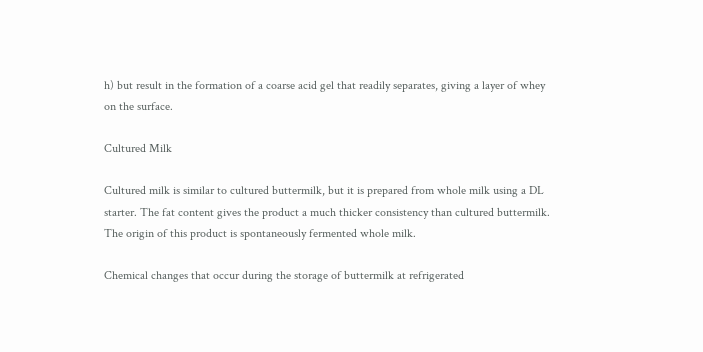h) but result in the formation of a coarse acid gel that readily separates, giving a layer of whey on the surface.

Cultured Milk

Cultured milk is similar to cultured buttermilk, but it is prepared from whole milk using a DL starter. The fat content gives the product a much thicker consistency than cultured buttermilk. The origin of this product is spontaneously fermented whole milk.

Chemical changes that occur during the storage of buttermilk at refrigerated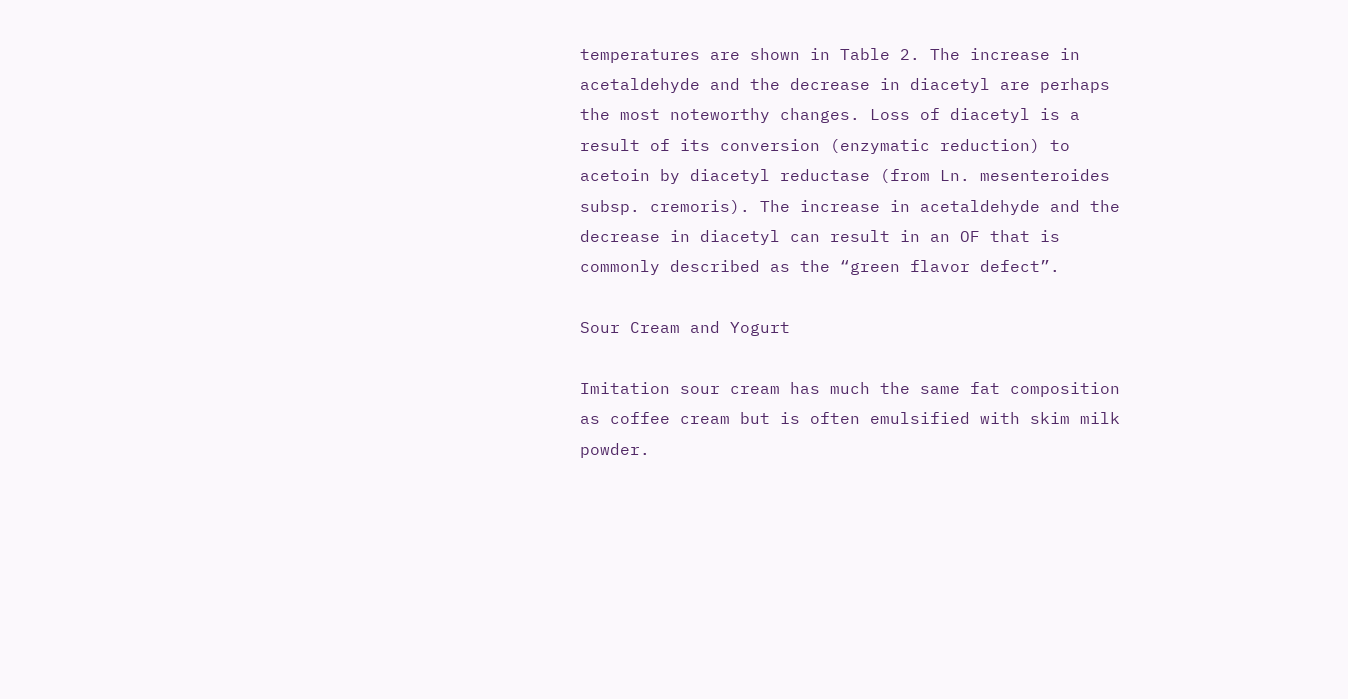temperatures are shown in Table 2. The increase in acetaldehyde and the decrease in diacetyl are perhaps the most noteworthy changes. Loss of diacetyl is a result of its conversion (enzymatic reduction) to acetoin by diacetyl reductase (from Ln. mesenteroides subsp. cremoris). The increase in acetaldehyde and the decrease in diacetyl can result in an OF that is commonly described as the “green flavor defect”.

Sour Cream and Yogurt

Imitation sour cream has much the same fat composition as coffee cream but is often emulsified with skim milk powder.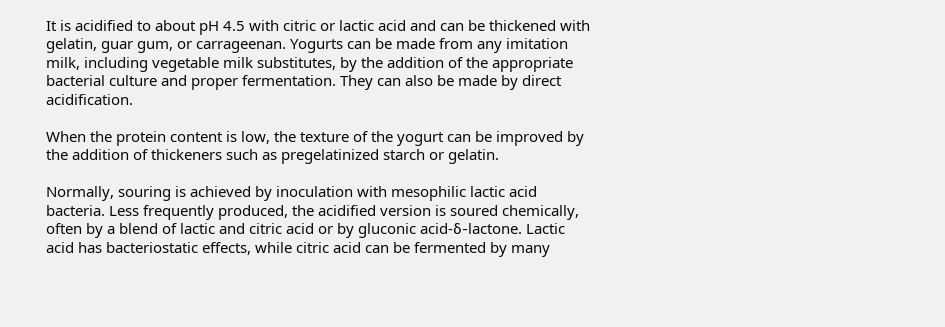It is acidified to about pH 4.5 with citric or lactic acid and can be thickened with gelatin, guar gum, or carrageenan. Yogurts can be made from any imitation milk, including vegetable milk substitutes, by the addition of the appropriate bacterial culture and proper fermentation. They can also be made by direct acidification.

When the protein content is low, the texture of the yogurt can be improved by the addition of thickeners such as pregelatinized starch or gelatin.

Normally, souring is achieved by inoculation with mesophilic lactic acid bacteria. Less frequently produced, the acidified version is soured chemically, often by a blend of lactic and citric acid or by gluconic acid-δ-lactone. Lactic acid has bacteriostatic effects, while citric acid can be fermented by many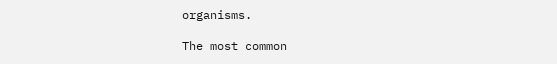organisms.

The most common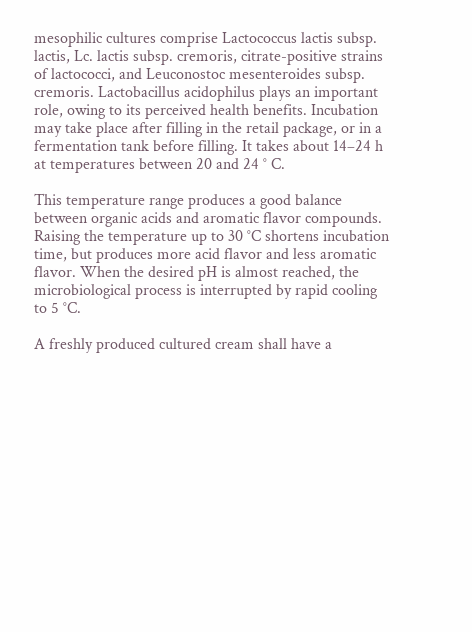mesophilic cultures comprise Lactococcus lactis subsp. lactis, Lc. lactis subsp. cremoris, citrate-positive strains of lactococci, and Leuconostoc mesenteroides subsp. cremoris. Lactobacillus acidophilus plays an important role, owing to its perceived health benefits. Incubation may take place after filling in the retail package, or in a fermentation tank before filling. It takes about 14–24 h at temperatures between 20 and 24 ° C.

This temperature range produces a good balance between organic acids and aromatic flavor compounds. Raising the temperature up to 30 °C shortens incubation time, but produces more acid flavor and less aromatic flavor. When the desired pH is almost reached, the microbiological process is interrupted by rapid cooling to 5 °C.

A freshly produced cultured cream shall have a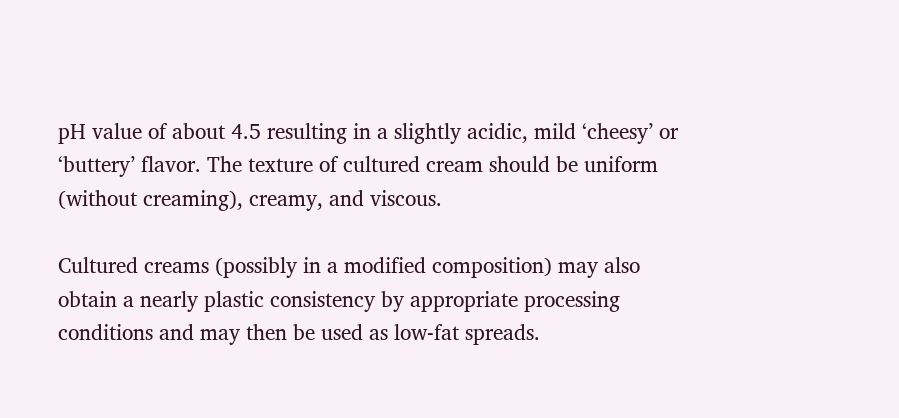pH value of about 4.5 resulting in a slightly acidic, mild ‘cheesy’ or ‘buttery’ flavor. The texture of cultured cream should be uniform (without creaming), creamy, and viscous.

Cultured creams (possibly in a modified composition) may also obtain a nearly plastic consistency by appropriate processing conditions and may then be used as low-fat spreads.